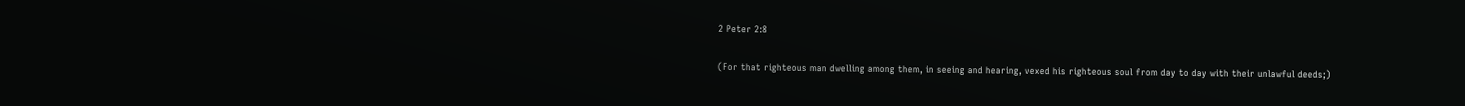2 Peter 2:8

(For that righteous man dwelling among them, in seeing and hearing, vexed his righteous soul from day to day with their unlawful deeds;)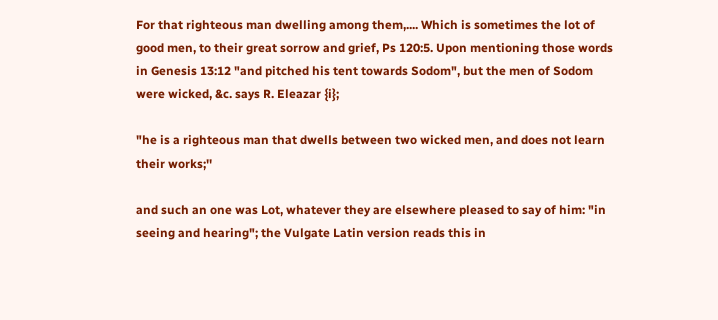For that righteous man dwelling among them,.... Which is sometimes the lot of good men, to their great sorrow and grief, Ps 120:5. Upon mentioning those words in Genesis 13:12 "and pitched his tent towards Sodom", but the men of Sodom were wicked, &c. says R. Eleazar {i};

"he is a righteous man that dwells between two wicked men, and does not learn their works;''

and such an one was Lot, whatever they are elsewhere pleased to say of him: "in seeing and hearing"; the Vulgate Latin version reads this in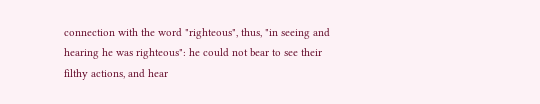connection with the word "righteous", thus, "in seeing and hearing he was righteous": he could not bear to see their filthy actions, and hear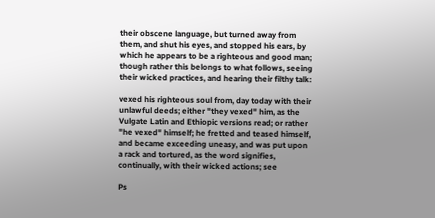their obscene language, but turned away from them, and shut his eyes, and stopped his ears, by which he appears to be a righteous and good man; though rather this belongs to what follows, seeing their wicked practices, and hearing their filthy talk:

vexed his righteous soul from, day today with their unlawful deeds; either "they vexed" him, as the Vulgate Latin and Ethiopic versions read; or rather "he vexed" himself; he fretted and teased himself, and became exceeding uneasy, and was put upon a rack and tortured, as the word signifies, continually, with their wicked actions; see

Ps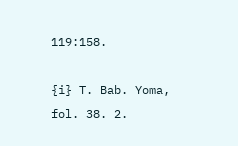119:158.

{i} T. Bab. Yoma, fol. 38. 2.